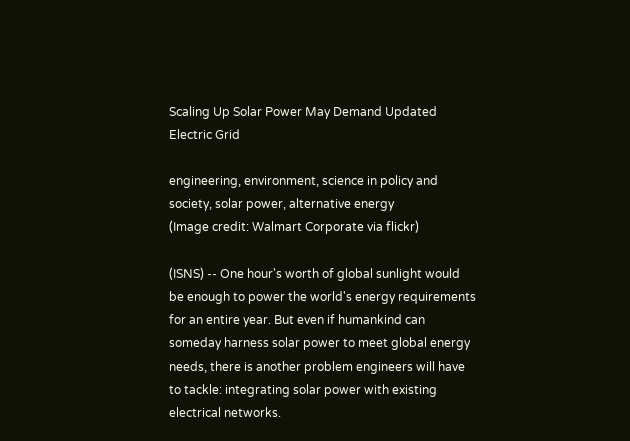Scaling Up Solar Power May Demand Updated Electric Grid

engineering, environment, science in policy and society, solar power, alternative energy
(Image credit: Walmart Corporate via flickr)

(ISNS) -- One hour's worth of global sunlight would be enough to power the world's energy requirements for an entire year. But even if humankind can someday harness solar power to meet global energy needs, there is another problem engineers will have to tackle: integrating solar power with existing electrical networks.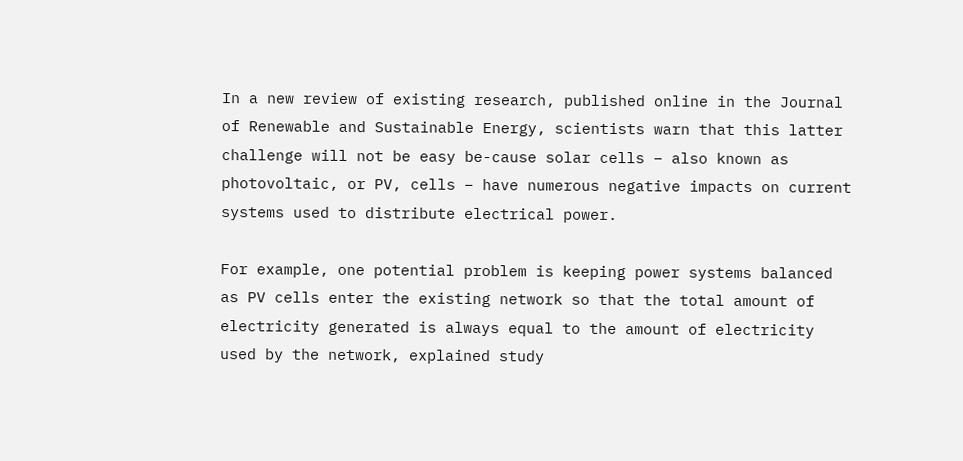In a new review of existing research, published online in the Journal of Renewable and Sustainable Energy, scientists warn that this latter challenge will not be easy be-cause solar cells – also known as photovoltaic, or PV, cells – have numerous negative impacts on current systems used to distribute electrical power.

For example, one potential problem is keeping power systems balanced as PV cells enter the existing network so that the total amount of electricity generated is always equal to the amount of electricity used by the network, explained study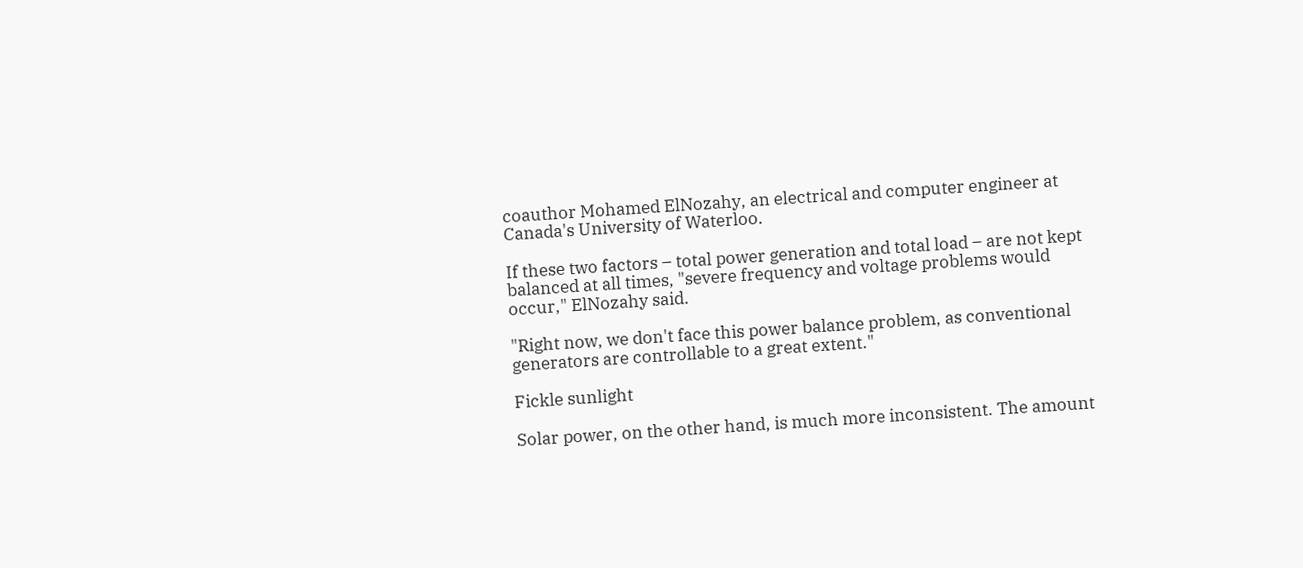coauthor Mohamed ElNozahy, an electrical and computer engineer at Canada's University of Waterloo.

If these two factors – total power generation and total load – are not kept balanced at all times, "severe frequency and voltage problems would occur," ElNozahy said.

"Right now, we don't face this power balance problem, as conventional generators are controllable to a great extent."

Fickle sunlight

Solar power, on the other hand, is much more inconsistent. The amount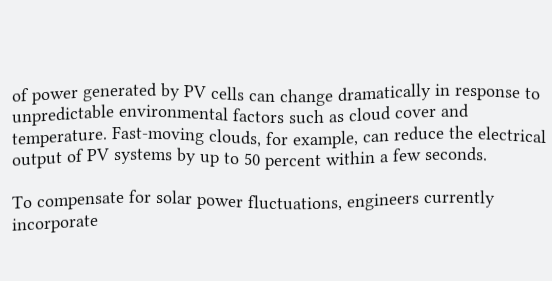of power generated by PV cells can change dramatically in response to unpredictable environmental factors such as cloud cover and temperature. Fast-moving clouds, for example, can reduce the electrical output of PV systems by up to 50 percent within a few seconds.

To compensate for solar power fluctuations, engineers currently incorporate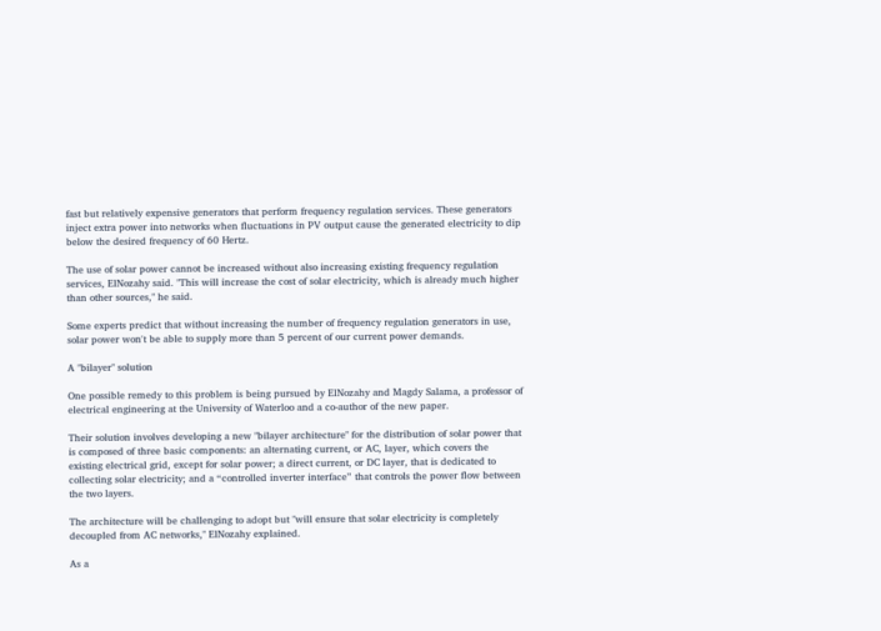fast but relatively expensive generators that perform frequency regulation services. These generators inject extra power into networks when fluctuations in PV output cause the generated electricity to dip below the desired frequency of 60 Hertz.

The use of solar power cannot be increased without also increasing existing frequency regulation services, ElNozahy said. "This will increase the cost of solar electricity, which is already much higher than other sources," he said.

Some experts predict that without increasing the number of frequency regulation generators in use, solar power won't be able to supply more than 5 percent of our current power demands.

A "bilayer" solution

One possible remedy to this problem is being pursued by ElNozahy and Magdy Salama, a professor of electrical engineering at the University of Waterloo and a co-author of the new paper.

Their solution involves developing a new "bilayer architecture" for the distribution of solar power that is composed of three basic components: an alternating current, or AC, layer, which covers the existing electrical grid, except for solar power; a direct current, or DC layer, that is dedicated to collecting solar electricity; and a “controlled inverter interface” that controls the power flow between the two layers.

The architecture will be challenging to adopt but "will ensure that solar electricity is completely decoupled from AC networks," ElNozahy explained.

As a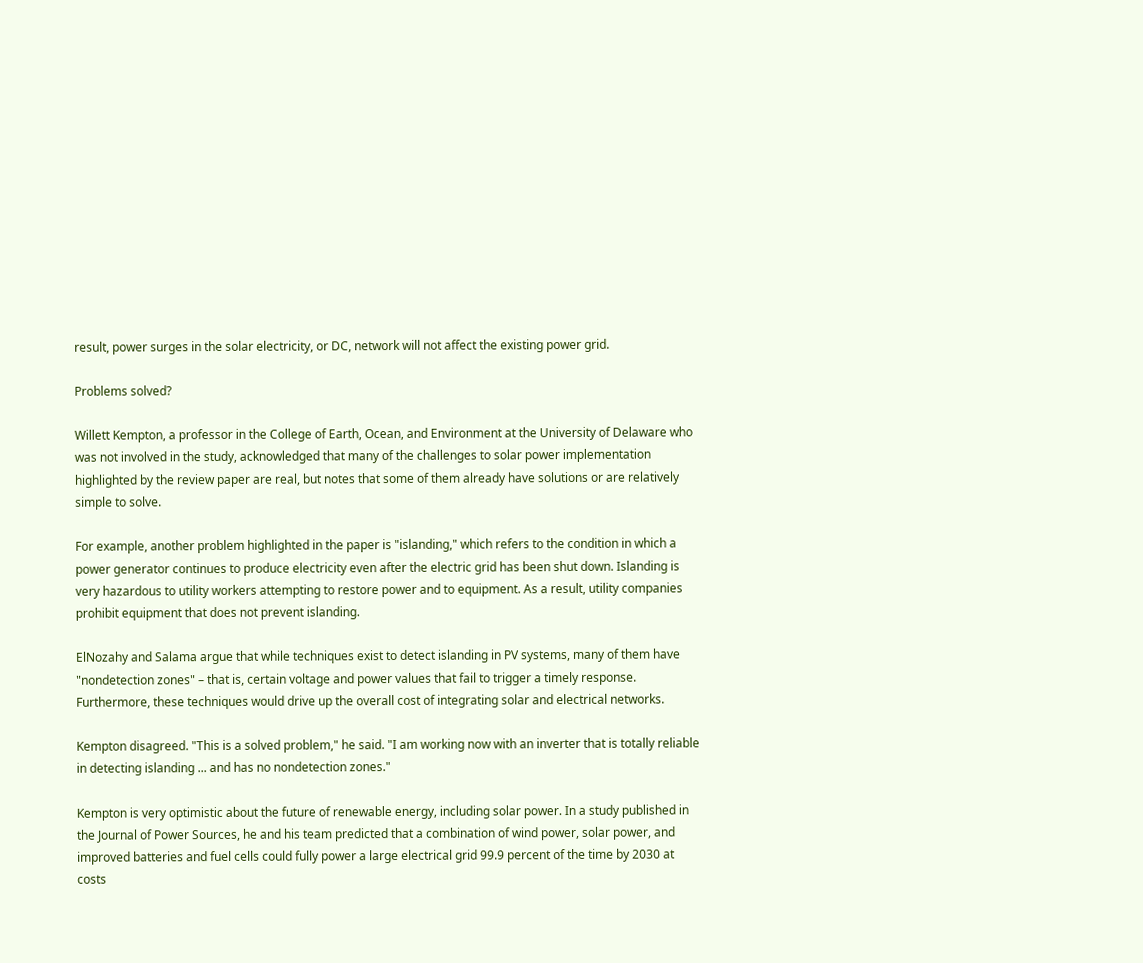result, power surges in the solar electricity, or DC, network will not affect the existing power grid.

Problems solved?

Willett Kempton, a professor in the College of Earth, Ocean, and Environment at the University of Delaware who was not involved in the study, acknowledged that many of the challenges to solar power implementation highlighted by the review paper are real, but notes that some of them already have solutions or are relatively simple to solve.

For example, another problem highlighted in the paper is "islanding," which refers to the condition in which a power generator continues to produce electricity even after the electric grid has been shut down. Islanding is very hazardous to utility workers attempting to restore power and to equipment. As a result, utility companies prohibit equipment that does not prevent islanding.

ElNozahy and Salama argue that while techniques exist to detect islanding in PV systems, many of them have "nondetection zones" – that is, certain voltage and power values that fail to trigger a timely response.  Furthermore, these techniques would drive up the overall cost of integrating solar and electrical networks.

Kempton disagreed. "This is a solved problem," he said. "I am working now with an inverter that is totally reliable in detecting islanding ... and has no nondetection zones."

Kempton is very optimistic about the future of renewable energy, including solar power. In a study published in the Journal of Power Sources, he and his team predicted that a combination of wind power, solar power, and improved batteries and fuel cells could fully power a large electrical grid 99.9 percent of the time by 2030 at costs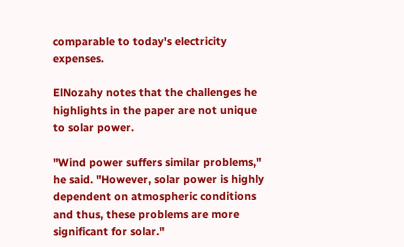comparable to today's electricity expenses.

ElNozahy notes that the challenges he highlights in the paper are not unique to solar power.

"Wind power suffers similar problems," he said. "However, solar power is highly dependent on atmospheric conditions and thus, these problems are more significant for solar."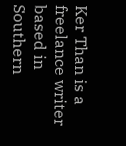Ker Than is a freelance writer based in Southern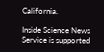California.

Inside Science News Service is supported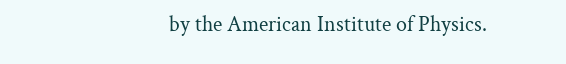by the American Institute of Physics.